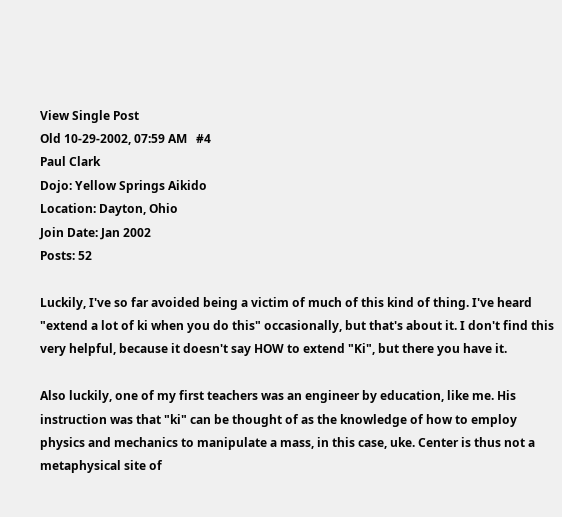View Single Post
Old 10-29-2002, 07:59 AM   #4
Paul Clark
Dojo: Yellow Springs Aikido
Location: Dayton, Ohio
Join Date: Jan 2002
Posts: 52

Luckily, I've so far avoided being a victim of much of this kind of thing. I've heard "extend a lot of ki when you do this" occasionally, but that's about it. I don't find this very helpful, because it doesn't say HOW to extend "Ki", but there you have it.

Also luckily, one of my first teachers was an engineer by education, like me. His instruction was that "ki" can be thought of as the knowledge of how to employ physics and mechanics to manipulate a mass, in this case, uke. Center is thus not a metaphysical site of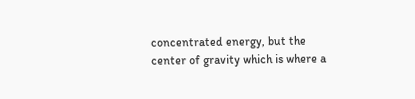concentrated energy, but the center of gravity which is where a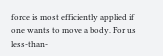force is most efficiently applied if one wants to move a body. For us less-than-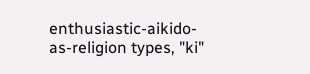enthusiastic-aikido-as-religion types, "ki"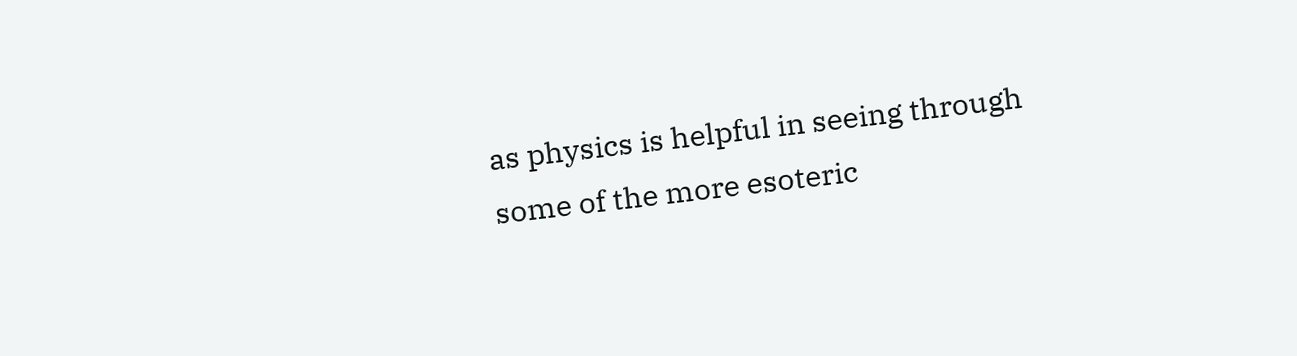as physics is helpful in seeing through some of the more esoteric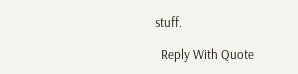stuff.

  Reply With Quote